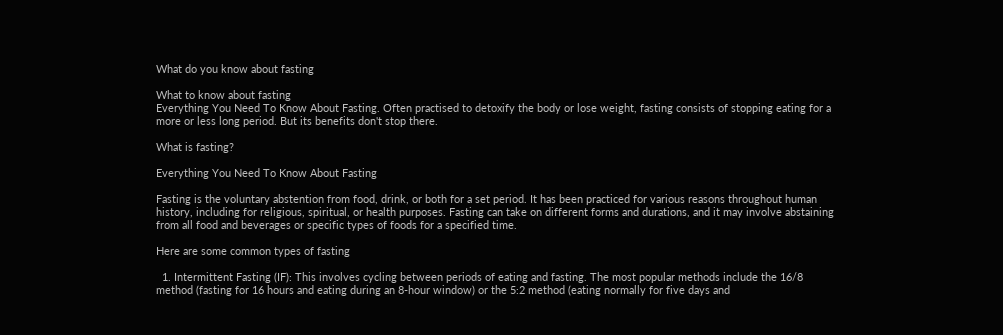What do you know about fasting

What to know about fasting
Everything You Need To Know About Fasting. Often practised to detoxify the body or lose weight, fasting consists of stopping eating for a more or less long period. But its benefits don't stop there.

What is fasting?

Everything You Need To Know About Fasting

Fasting is the voluntary abstention from food, drink, or both for a set period. It has been practiced for various reasons throughout human history, including for religious, spiritual, or health purposes. Fasting can take on different forms and durations, and it may involve abstaining from all food and beverages or specific types of foods for a specified time.

Here are some common types of fasting

  1. Intermittent Fasting (IF): This involves cycling between periods of eating and fasting. The most popular methods include the 16/8 method (fasting for 16 hours and eating during an 8-hour window) or the 5:2 method (eating normally for five days and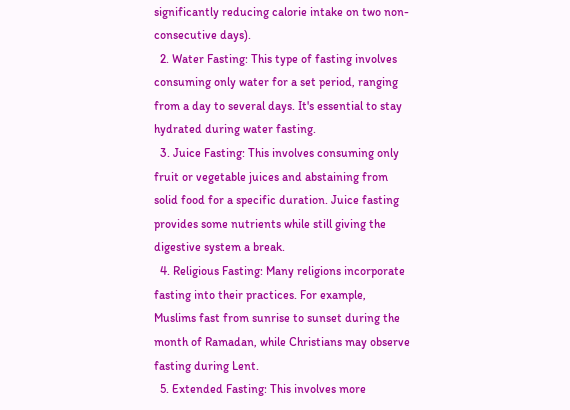significantly reducing calorie intake on two non-consecutive days).
  2. Water Fasting: This type of fasting involves consuming only water for a set period, ranging from a day to several days. It's essential to stay hydrated during water fasting.
  3. Juice Fasting: This involves consuming only fruit or vegetable juices and abstaining from solid food for a specific duration. Juice fasting provides some nutrients while still giving the digestive system a break.
  4. Religious Fasting: Many religions incorporate fasting into their practices. For example, Muslims fast from sunrise to sunset during the month of Ramadan, while Christians may observe fasting during Lent.
  5. Extended Fasting: This involves more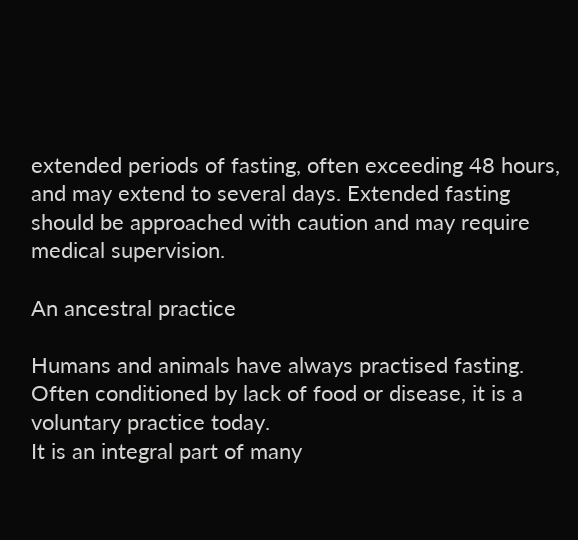extended periods of fasting, often exceeding 48 hours, and may extend to several days. Extended fasting should be approached with caution and may require medical supervision.

An ancestral practice

Humans and animals have always practised fasting. Often conditioned by lack of food or disease, it is a voluntary practice today.
It is an integral part of many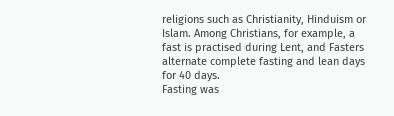religions such as Christianity, Hinduism or Islam. Among Christians, for example, a fast is practised during Lent, and Fasters alternate complete fasting and lean days for 40 days.
Fasting was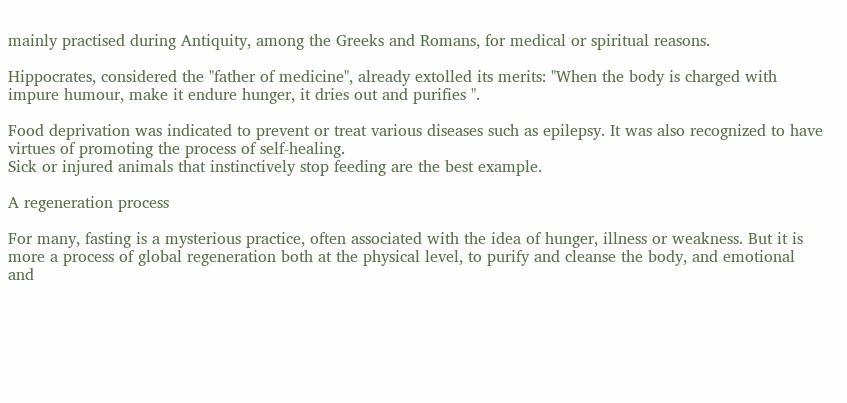mainly practised during Antiquity, among the Greeks and Romans, for medical or spiritual reasons.

Hippocrates, considered the "father of medicine", already extolled its merits: "When the body is charged with impure humour, make it endure hunger, it dries out and purifies ".

Food deprivation was indicated to prevent or treat various diseases such as epilepsy. It was also recognized to have virtues of promoting the process of self-healing.
Sick or injured animals that instinctively stop feeding are the best example.

A regeneration process

For many, fasting is a mysterious practice, often associated with the idea of hunger, illness or weakness. But it is more a process of global regeneration both at the physical level, to purify and cleanse the body, and emotional and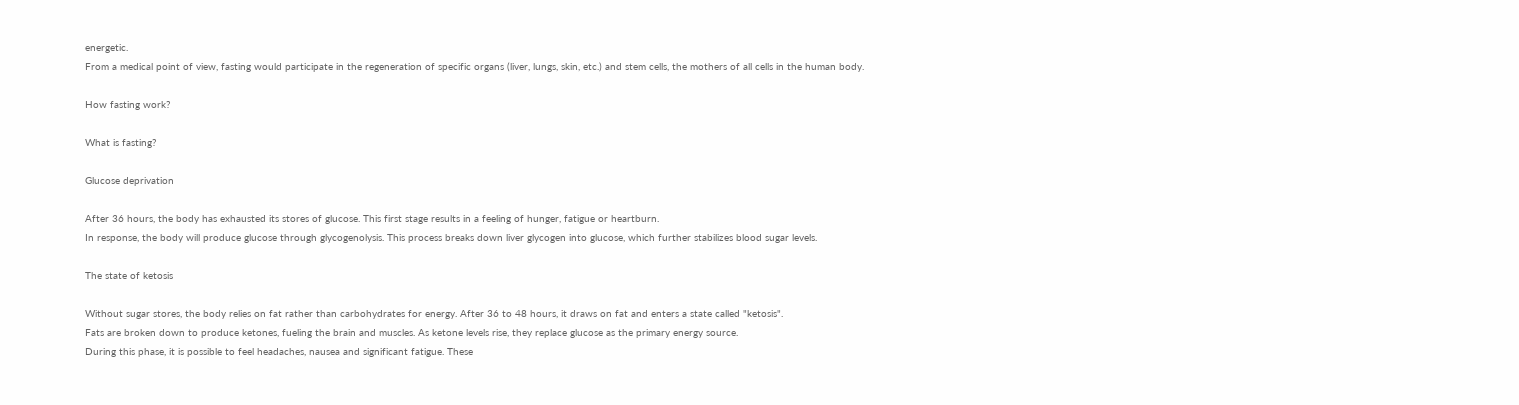energetic.
From a medical point of view, fasting would participate in the regeneration of specific organs (liver, lungs, skin, etc.) and stem cells, the mothers of all cells in the human body.

How fasting work?

What is fasting?

Glucose deprivation

After 36 hours, the body has exhausted its stores of glucose. This first stage results in a feeling of hunger, fatigue or heartburn.
In response, the body will produce glucose through glycogenolysis. This process breaks down liver glycogen into glucose, which further stabilizes blood sugar levels.

The state of ketosis

Without sugar stores, the body relies on fat rather than carbohydrates for energy. After 36 to 48 hours, it draws on fat and enters a state called "ketosis".
Fats are broken down to produce ketones, fueling the brain and muscles. As ketone levels rise, they replace glucose as the primary energy source.
During this phase, it is possible to feel headaches, nausea and significant fatigue. These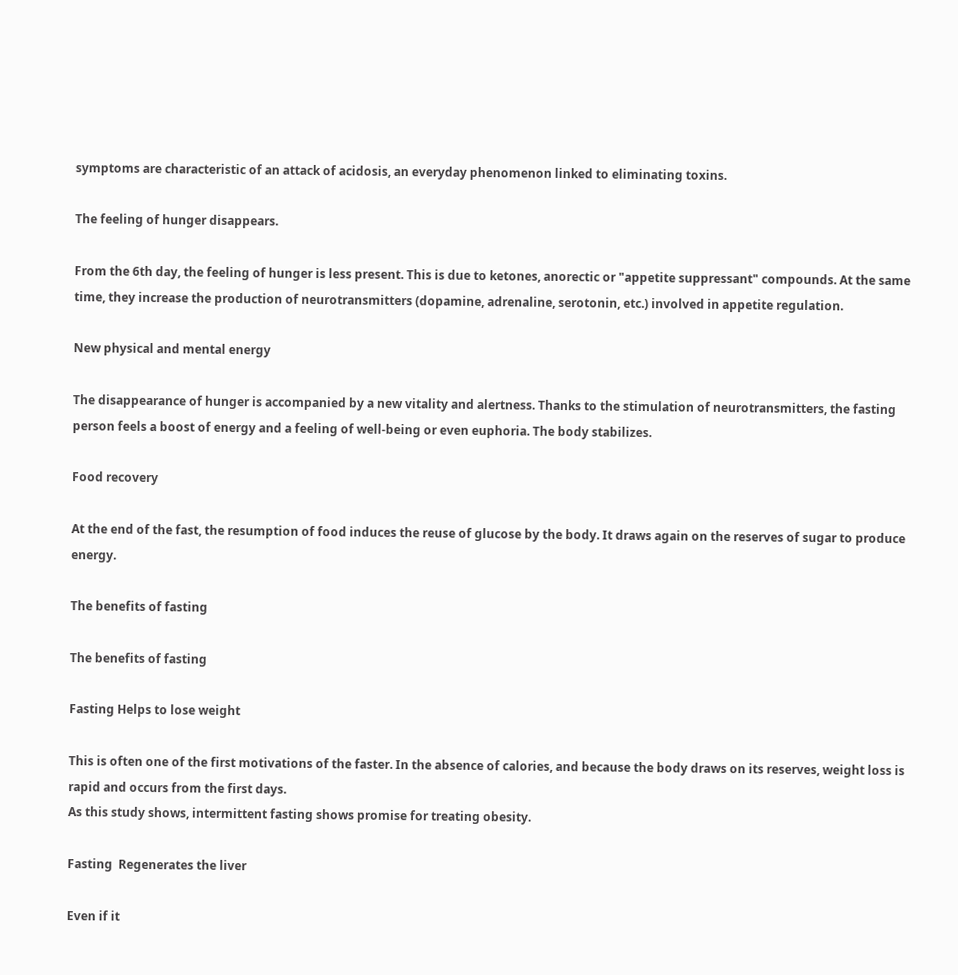symptoms are characteristic of an attack of acidosis, an everyday phenomenon linked to eliminating toxins.

The feeling of hunger disappears.

From the 6th day, the feeling of hunger is less present. This is due to ketones, anorectic or "appetite suppressant" compounds. At the same time, they increase the production of neurotransmitters (dopamine, adrenaline, serotonin, etc.) involved in appetite regulation.

New physical and mental energy

The disappearance of hunger is accompanied by a new vitality and alertness. Thanks to the stimulation of neurotransmitters, the fasting person feels a boost of energy and a feeling of well-being or even euphoria. The body stabilizes.

Food recovery

At the end of the fast, the resumption of food induces the reuse of glucose by the body. It draws again on the reserves of sugar to produce energy.

The benefits of fasting

The benefits of fasting

Fasting Helps to lose weight

This is often one of the first motivations of the faster. In the absence of calories, and because the body draws on its reserves, weight loss is rapid and occurs from the first days.
As this study shows, intermittent fasting shows promise for treating obesity.

Fasting  Regenerates the liver

Even if it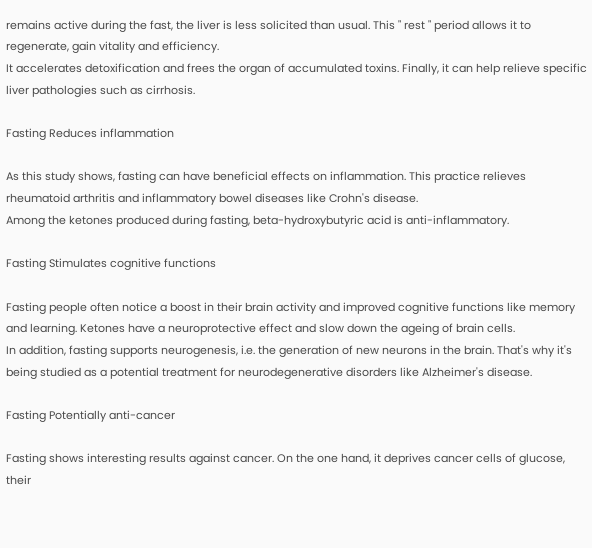remains active during the fast, the liver is less solicited than usual. This " rest " period allows it to regenerate, gain vitality and efficiency.
It accelerates detoxification and frees the organ of accumulated toxins. Finally, it can help relieve specific liver pathologies such as cirrhosis.

Fasting Reduces inflammation

As this study shows, fasting can have beneficial effects on inflammation. This practice relieves rheumatoid arthritis and inflammatory bowel diseases like Crohn's disease.
Among the ketones produced during fasting, beta-hydroxybutyric acid is anti-inflammatory.

Fasting Stimulates cognitive functions

Fasting people often notice a boost in their brain activity and improved cognitive functions like memory and learning. Ketones have a neuroprotective effect and slow down the ageing of brain cells.
In addition, fasting supports neurogenesis, i.e. the generation of new neurons in the brain. That's why it's being studied as a potential treatment for neurodegenerative disorders like Alzheimer's disease.

Fasting Potentially anti-cancer

Fasting shows interesting results against cancer. On the one hand, it deprives cancer cells of glucose, their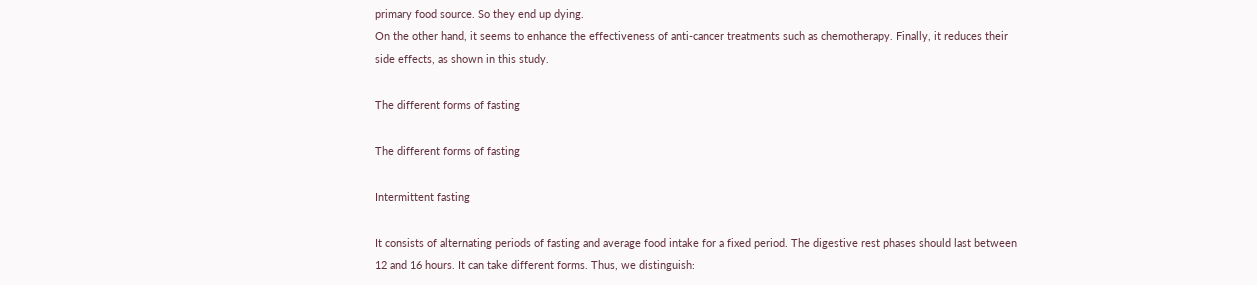primary food source. So they end up dying.
On the other hand, it seems to enhance the effectiveness of anti-cancer treatments such as chemotherapy. Finally, it reduces their side effects, as shown in this study.

The different forms of fasting

The different forms of fasting

Intermittent fasting

It consists of alternating periods of fasting and average food intake for a fixed period. The digestive rest phases should last between 12 and 16 hours. It can take different forms. Thus, we distinguish: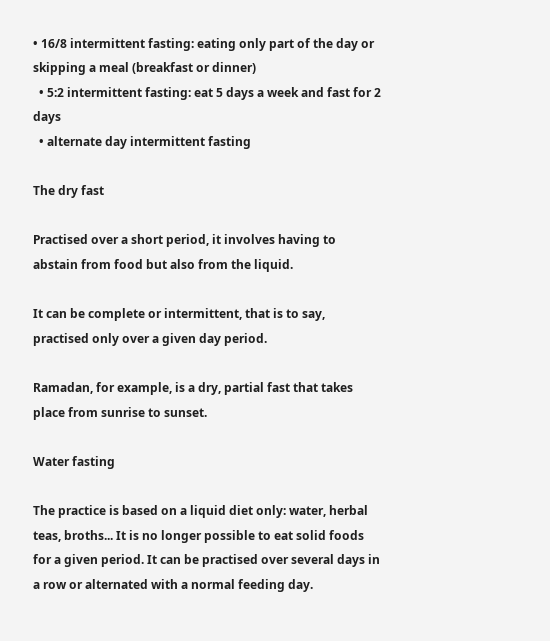• 16/8 intermittent fasting: eating only part of the day or skipping a meal (breakfast or dinner)
  • 5:2 intermittent fasting: eat 5 days a week and fast for 2 days
  • alternate day intermittent fasting

The dry fast

Practised over a short period, it involves having to abstain from food but also from the liquid.

It can be complete or intermittent, that is to say, practised only over a given day period.

Ramadan, for example, is a dry, partial fast that takes place from sunrise to sunset.

Water fasting

The practice is based on a liquid diet only: water, herbal teas, broths... It is no longer possible to eat solid foods for a given period. It can be practised over several days in a row or alternated with a normal feeding day.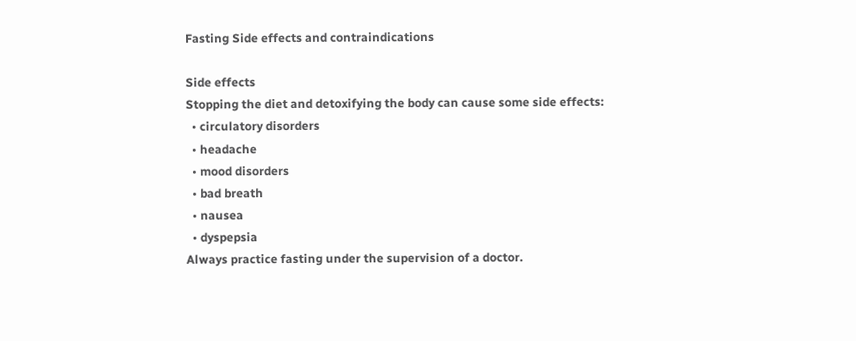Fasting Side effects and contraindications

Side effects
Stopping the diet and detoxifying the body can cause some side effects:
  • circulatory disorders
  • headache
  • mood disorders
  • bad breath
  • nausea
  • dyspepsia
Always practice fasting under the supervision of a doctor.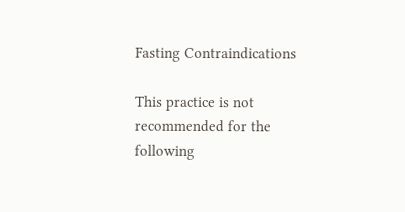Fasting Contraindications

This practice is not recommended for the following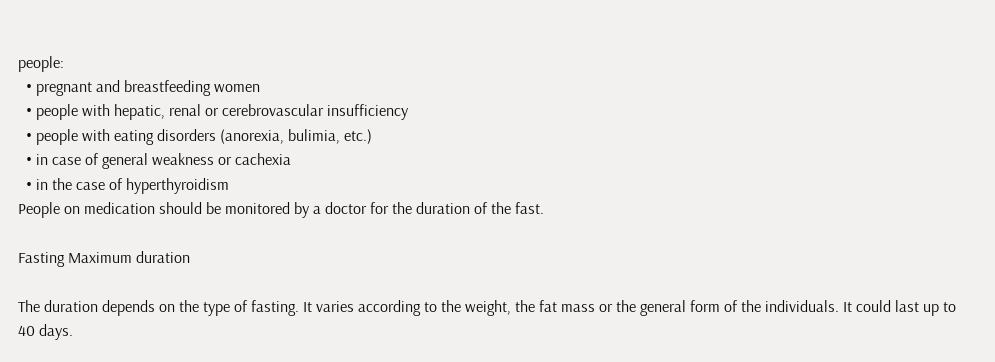people:
  • pregnant and breastfeeding women
  • people with hepatic, renal or cerebrovascular insufficiency
  • people with eating disorders (anorexia, bulimia, etc.)
  • in case of general weakness or cachexia
  • in the case of hyperthyroidism
People on medication should be monitored by a doctor for the duration of the fast.

Fasting Maximum duration

The duration depends on the type of fasting. It varies according to the weight, the fat mass or the general form of the individuals. It could last up to 40 days.